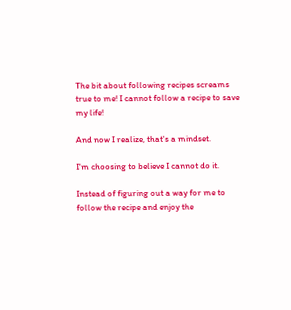The bit about following recipes screams true to me! I cannot follow a recipe to save my life!

And now I realize, that's a mindset.

I'm choosing to believe I cannot do it.

Instead of figuring out a way for me to follow the recipe and enjoy the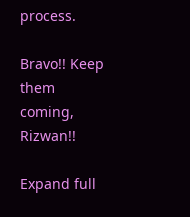process.

Bravo!! Keep them coming, Rizwan!!

Expand full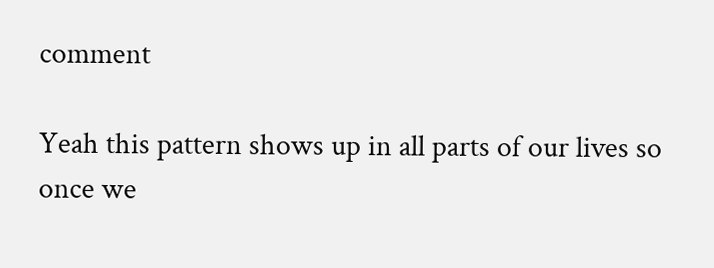comment

Yeah this pattern shows up in all parts of our lives so once we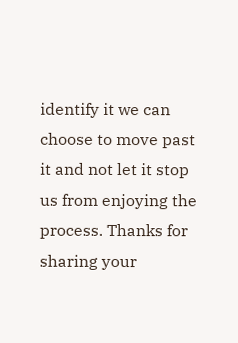identify it we can choose to move past it and not let it stop us from enjoying the process. Thanks for sharing your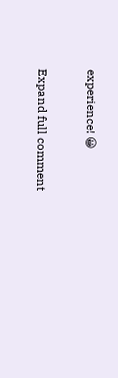experience! 😀

Expand full comment